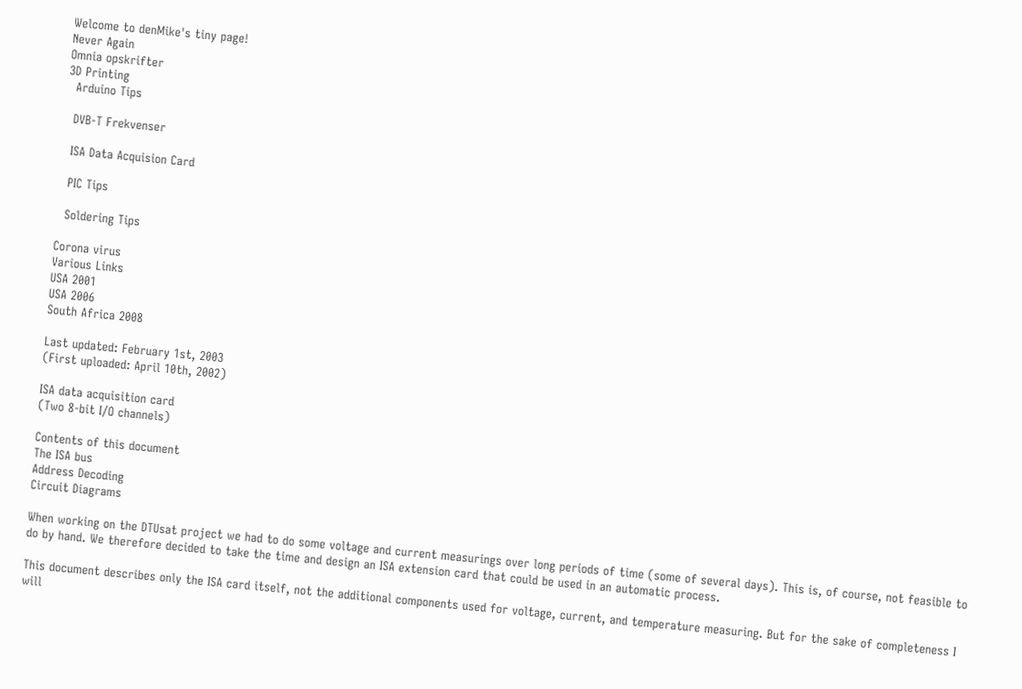Welcome to denMike's tiny page!
Never Again
Omnia opskrifter
3D Printing
  Arduino Tips

  DVB-T Frekvenser

  ISA Data Acquision Card

  PIC Tips

  Soldering Tips

Corona virus
Various Links
USA 2001
USA 2006
South Africa 2008

Last updated: February 1st, 2003
(First uploaded: April 10th, 2002)

ISA data acquisition card
(Two 8-bit I/O channels)

Contents of this document
The ISA bus
Address Decoding
Circuit Diagrams

When working on the DTUsat project we had to do some voltage and current measurings over long periods of time (some of several days). This is, of course, not feasible to do by hand. We therefore decided to take the time and design an ISA extension card that could be used in an automatic process.

This document describes only the ISA card itself, not the additional components used for voltage, current, and temperature measuring. But for the sake of completeness I will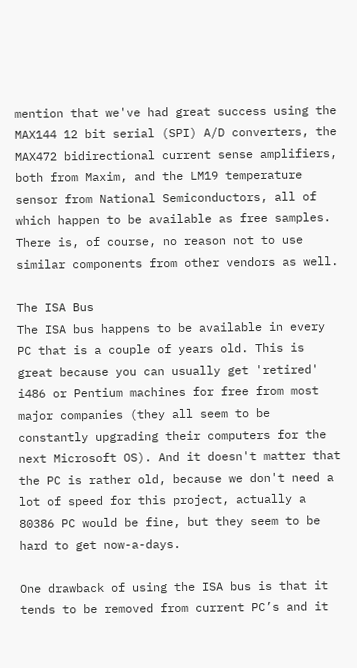mention that we've had great success using the MAX144 12 bit serial (SPI) A/D converters, the MAX472 bidirectional current sense amplifiers, both from Maxim, and the LM19 temperature sensor from National Semiconductors, all of which happen to be available as free samples. There is, of course, no reason not to use similar components from other vendors as well.

The ISA Bus
The ISA bus happens to be available in every PC that is a couple of years old. This is great because you can usually get 'retired' i486 or Pentium machines for free from most major companies (they all seem to be constantly upgrading their computers for the next Microsoft OS). And it doesn't matter that the PC is rather old, because we don't need a lot of speed for this project, actually a 80386 PC would be fine, but they seem to be hard to get now-a-days.

One drawback of using the ISA bus is that it tends to be removed from current PC’s and it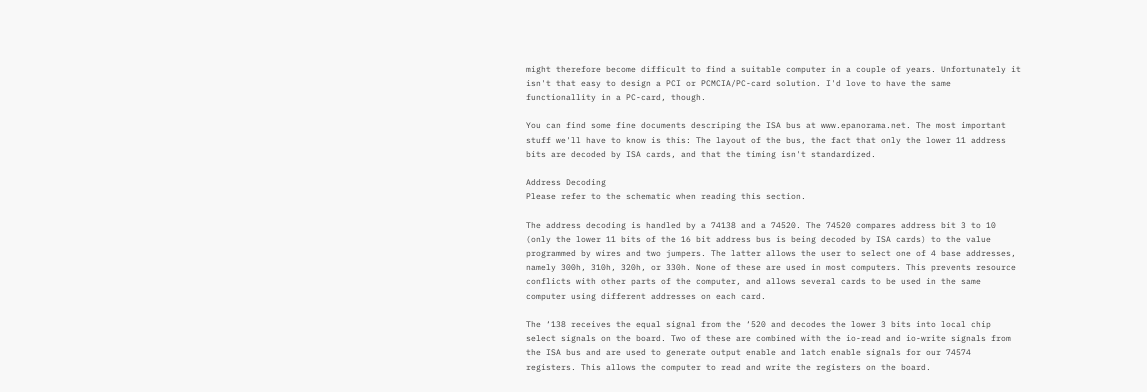might therefore become difficult to find a suitable computer in a couple of years. Unfortunately it isn't that easy to design a PCI or PCMCIA/PC-card solution. I'd love to have the same functionallity in a PC-card, though.

You can find some fine documents descriping the ISA bus at www.epanorama.net. The most important stuff we'll have to know is this: The layout of the bus, the fact that only the lower 11 address bits are decoded by ISA cards, and that the timing isn't standardized.

Address Decoding
Please refer to the schematic when reading this section.

The address decoding is handled by a 74138 and a 74520. The 74520 compares address bit 3 to 10 (only the lower 11 bits of the 16 bit address bus is being decoded by ISA cards) to the value programmed by wires and two jumpers. The latter allows the user to select one of 4 base addresses, namely 300h, 310h, 320h, or 330h. None of these are used in most computers. This prevents resource conflicts with other parts of the computer, and allows several cards to be used in the same computer using different addresses on each card.

The ‘138 receives the equal signal from the ‘520 and decodes the lower 3 bits into local chip select signals on the board. Two of these are combined with the io-read and io-write signals from the ISA bus and are used to generate output enable and latch enable signals for our 74574 registers. This allows the computer to read and write the registers on the board.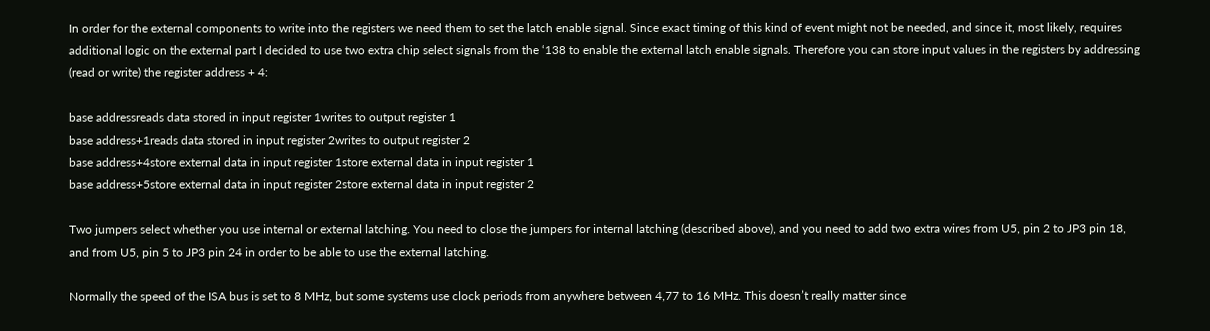In order for the external components to write into the registers we need them to set the latch enable signal. Since exact timing of this kind of event might not be needed, and since it, most likely, requires additional logic on the external part I decided to use two extra chip select signals from the ‘138 to enable the external latch enable signals. Therefore you can store input values in the registers by addressing (read or write) the register address + 4:

base addressreads data stored in input register 1writes to output register 1
base address+1reads data stored in input register 2writes to output register 2
base address+4store external data in input register 1store external data in input register 1
base address+5store external data in input register 2store external data in input register 2

Two jumpers select whether you use internal or external latching. You need to close the jumpers for internal latching (described above), and you need to add two extra wires from U5, pin 2 to JP3 pin 18, and from U5, pin 5 to JP3 pin 24 in order to be able to use the external latching.

Normally the speed of the ISA bus is set to 8 MHz, but some systems use clock periods from anywhere between 4,77 to 16 MHz. This doesn’t really matter since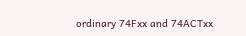ordinary 74Fxx and 74ACTxx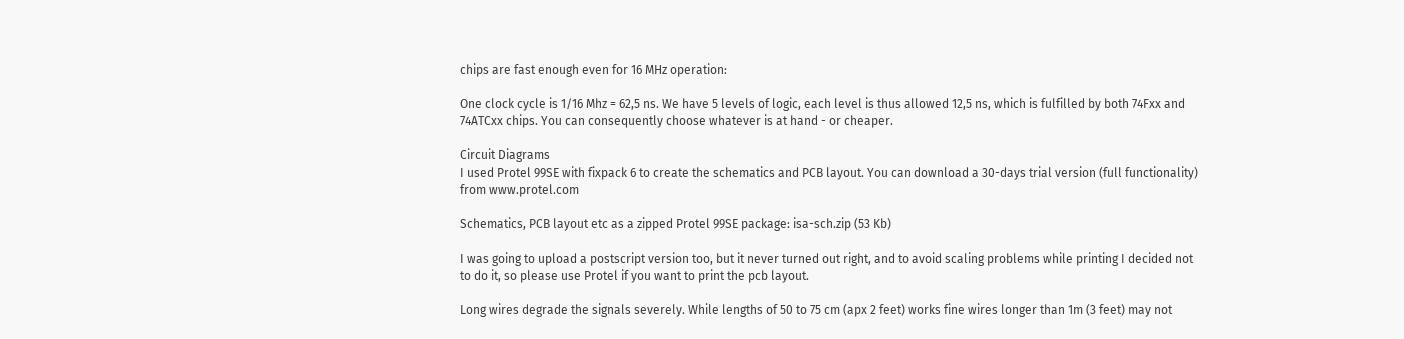chips are fast enough even for 16 MHz operation:

One clock cycle is 1/16 Mhz = 62,5 ns. We have 5 levels of logic, each level is thus allowed 12,5 ns, which is fulfilled by both 74Fxx and 74ATCxx chips. You can consequently choose whatever is at hand - or cheaper.

Circuit Diagrams
I used Protel 99SE with fixpack 6 to create the schematics and PCB layout. You can download a 30-days trial version (full functionality) from www.protel.com

Schematics, PCB layout etc as a zipped Protel 99SE package: isa-sch.zip (53 Kb)

I was going to upload a postscript version too, but it never turned out right, and to avoid scaling problems while printing I decided not to do it, so please use Protel if you want to print the pcb layout.

Long wires degrade the signals severely. While lengths of 50 to 75 cm (apx 2 feet) works fine wires longer than 1m (3 feet) may not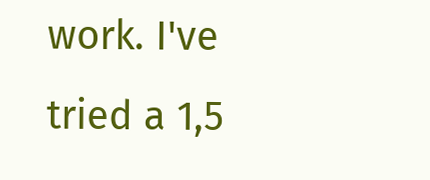work. I've tried a 1,5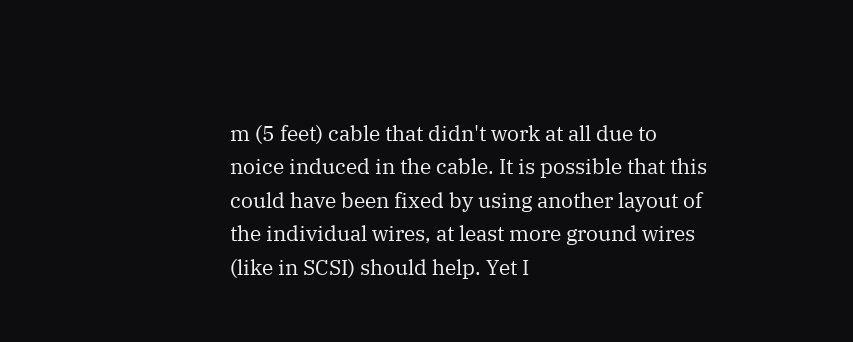m (5 feet) cable that didn't work at all due to noice induced in the cable. It is possible that this could have been fixed by using another layout of the individual wires, at least more ground wires (like in SCSI) should help. Yet I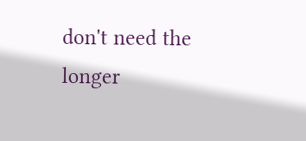don't need the longer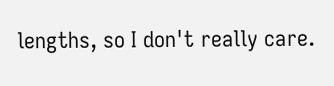lengths, so I don't really care.